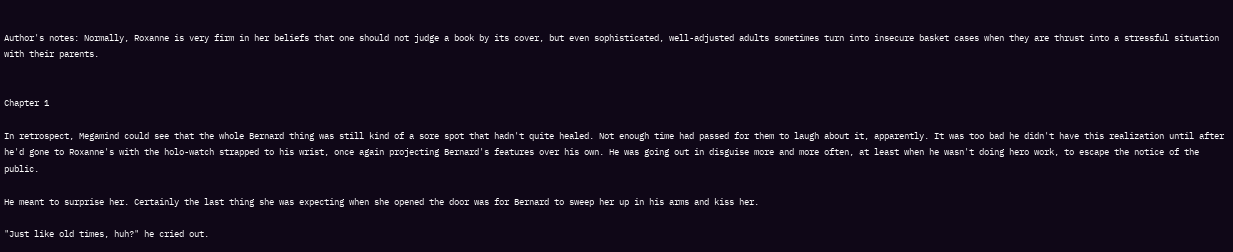Author's notes: Normally, Roxanne is very firm in her beliefs that one should not judge a book by its cover, but even sophisticated, well-adjusted adults sometimes turn into insecure basket cases when they are thrust into a stressful situation with their parents.


Chapter 1

In retrospect, Megamind could see that the whole Bernard thing was still kind of a sore spot that hadn't quite healed. Not enough time had passed for them to laugh about it, apparently. It was too bad he didn't have this realization until after he'd gone to Roxanne's with the holo-watch strapped to his wrist, once again projecting Bernard's features over his own. He was going out in disguise more and more often, at least when he wasn't doing hero work, to escape the notice of the public.

He meant to surprise her. Certainly the last thing she was expecting when she opened the door was for Bernard to sweep her up in his arms and kiss her.

"Just like old times, huh?" he cried out.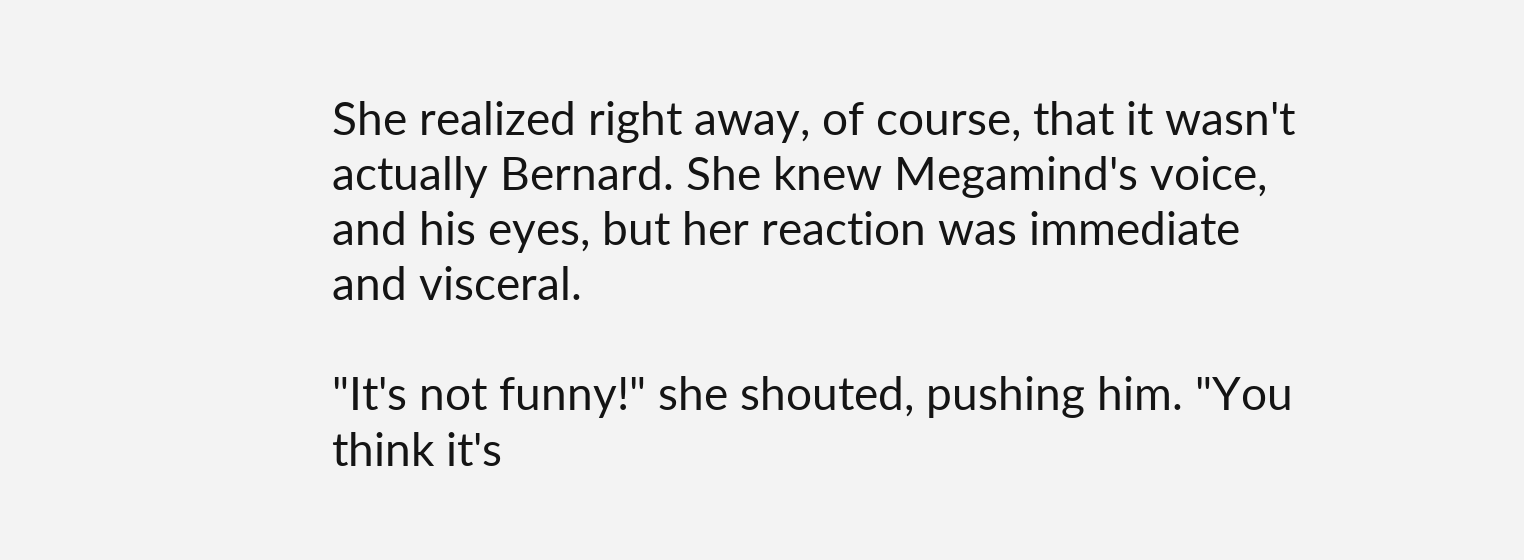She realized right away, of course, that it wasn't actually Bernard. She knew Megamind's voice, and his eyes, but her reaction was immediate and visceral.

"It's not funny!" she shouted, pushing him. "You think it's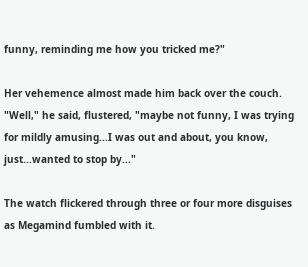funny, reminding me how you tricked me?"

Her vehemence almost made him back over the couch. "Well," he said, flustered, "maybe not funny, I was trying for mildly amusing...I was out and about, you know, just...wanted to stop by..."

The watch flickered through three or four more disguises as Megamind fumbled with it.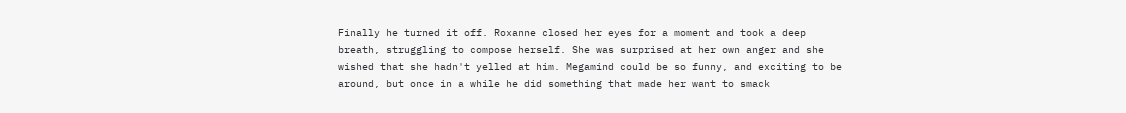Finally he turned it off. Roxanne closed her eyes for a moment and took a deep breath, struggling to compose herself. She was surprised at her own anger and she wished that she hadn't yelled at him. Megamind could be so funny, and exciting to be around, but once in a while he did something that made her want to smack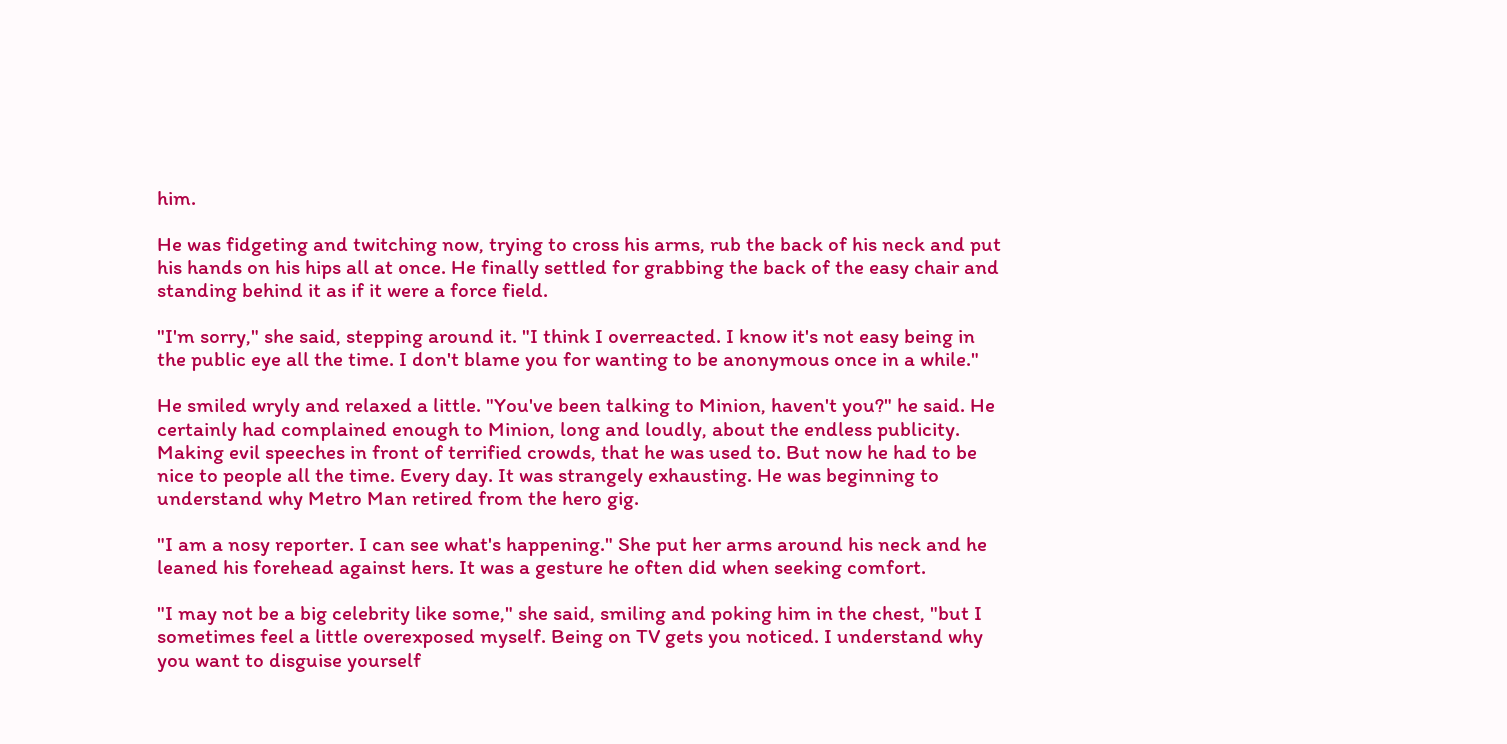him.

He was fidgeting and twitching now, trying to cross his arms, rub the back of his neck and put his hands on his hips all at once. He finally settled for grabbing the back of the easy chair and standing behind it as if it were a force field.

"I'm sorry," she said, stepping around it. "I think I overreacted. I know it's not easy being in the public eye all the time. I don't blame you for wanting to be anonymous once in a while."

He smiled wryly and relaxed a little. "You've been talking to Minion, haven't you?" he said. He certainly had complained enough to Minion, long and loudly, about the endless publicity. Making evil speeches in front of terrified crowds, that he was used to. But now he had to be nice to people all the time. Every day. It was strangely exhausting. He was beginning to understand why Metro Man retired from the hero gig.

"I am a nosy reporter. I can see what's happening." She put her arms around his neck and he leaned his forehead against hers. It was a gesture he often did when seeking comfort.

"I may not be a big celebrity like some," she said, smiling and poking him in the chest, "but I sometimes feel a little overexposed myself. Being on TV gets you noticed. I understand why you want to disguise yourself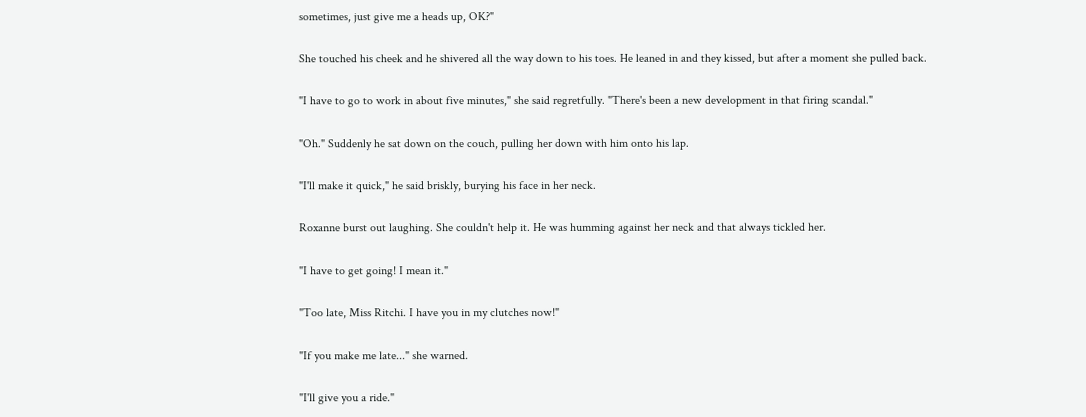sometimes, just give me a heads up, OK?"

She touched his cheek and he shivered all the way down to his toes. He leaned in and they kissed, but after a moment she pulled back.

"I have to go to work in about five minutes," she said regretfully. "There's been a new development in that firing scandal."

"Oh." Suddenly he sat down on the couch, pulling her down with him onto his lap.

"I'll make it quick," he said briskly, burying his face in her neck.

Roxanne burst out laughing. She couldn't help it. He was humming against her neck and that always tickled her.

"I have to get going! I mean it."

"Too late, Miss Ritchi. I have you in my clutches now!"

"If you make me late..." she warned.

"I'll give you a ride."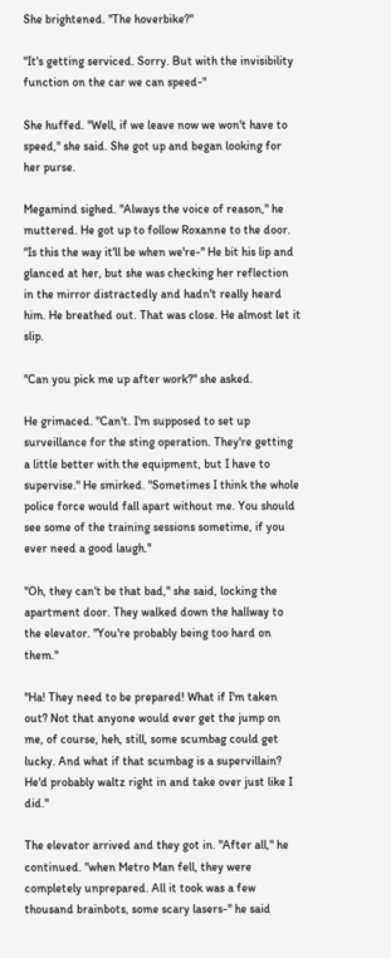She brightened. "The hoverbike?"

"It's getting serviced. Sorry. But with the invisibility function on the car we can speed-"

She huffed. "Well, if we leave now we won't have to speed," she said. She got up and began looking for her purse.

Megamind sighed. "Always the voice of reason," he muttered. He got up to follow Roxanne to the door. "Is this the way it'll be when we're-" He bit his lip and glanced at her, but she was checking her reflection in the mirror distractedly and hadn't really heard him. He breathed out. That was close. He almost let it slip.

"Can you pick me up after work?" she asked.

He grimaced. "Can't. I'm supposed to set up surveillance for the sting operation. They're getting a little better with the equipment, but I have to supervise." He smirked. "Sometimes I think the whole police force would fall apart without me. You should see some of the training sessions sometime, if you ever need a good laugh."

"Oh, they can't be that bad," she said, locking the apartment door. They walked down the hallway to the elevator. "You're probably being too hard on them."

"Ha! They need to be prepared! What if I'm taken out? Not that anyone would ever get the jump on me, of course, heh, still, some scumbag could get lucky. And what if that scumbag is a supervillain? He'd probably waltz right in and take over just like I did."

The elevator arrived and they got in. "After all," he continued. "when Metro Man fell, they were completely unprepared. All it took was a few thousand brainbots, some scary lasers-" he said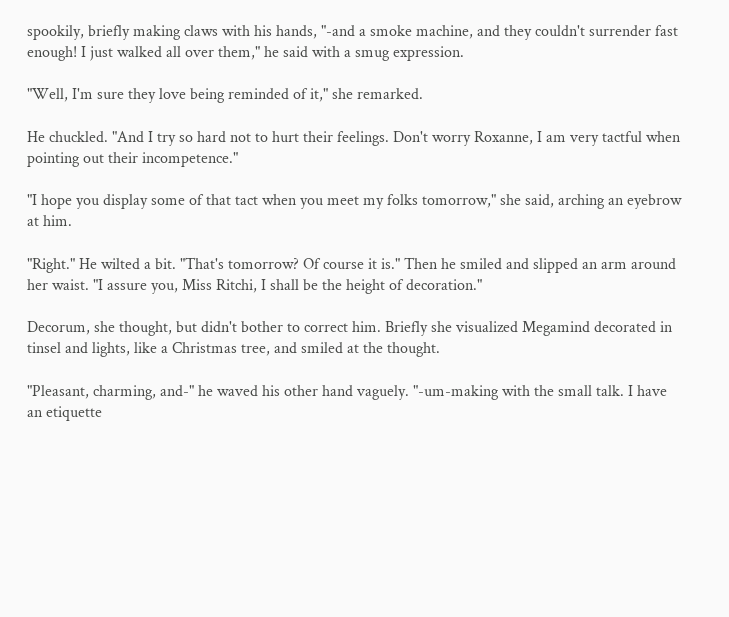spookily, briefly making claws with his hands, "-and a smoke machine, and they couldn't surrender fast enough! I just walked all over them," he said with a smug expression.

"Well, I'm sure they love being reminded of it," she remarked.

He chuckled. "And I try so hard not to hurt their feelings. Don't worry Roxanne, I am very tactful when pointing out their incompetence."

"I hope you display some of that tact when you meet my folks tomorrow," she said, arching an eyebrow at him.

"Right." He wilted a bit. "That's tomorrow? Of course it is." Then he smiled and slipped an arm around her waist. "I assure you, Miss Ritchi, I shall be the height of decoration."

Decorum, she thought, but didn't bother to correct him. Briefly she visualized Megamind decorated in tinsel and lights, like a Christmas tree, and smiled at the thought.

"Pleasant, charming, and-" he waved his other hand vaguely. "-um-making with the small talk. I have an etiquette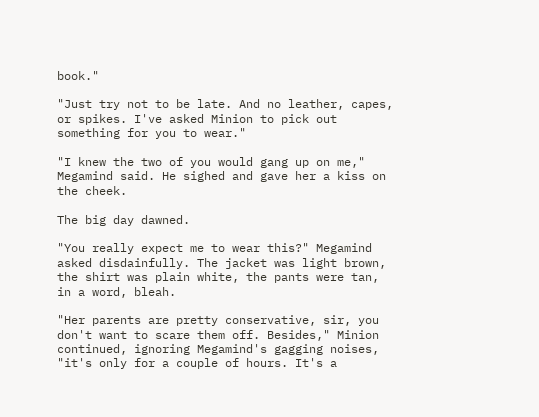book."

"Just try not to be late. And no leather, capes, or spikes. I've asked Minion to pick out something for you to wear."

"I knew the two of you would gang up on me," Megamind said. He sighed and gave her a kiss on the cheek.

The big day dawned.

"You really expect me to wear this?" Megamind asked disdainfully. The jacket was light brown, the shirt was plain white, the pants were tan, in a word, bleah.

"Her parents are pretty conservative, sir, you don't want to scare them off. Besides," Minion continued, ignoring Megamind's gagging noises, "it's only for a couple of hours. It's a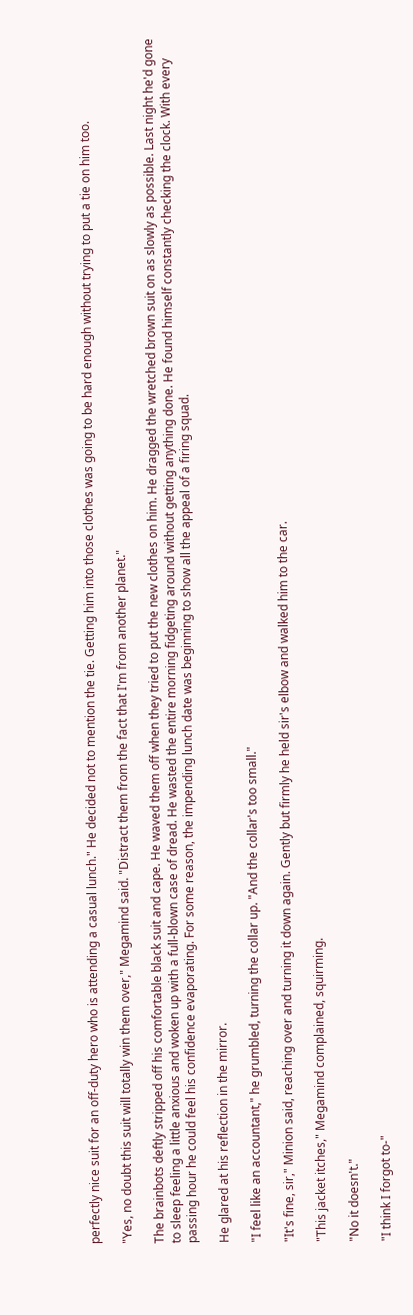perfectly nice suit for an off-duty hero who is attending a casual lunch." He decided not to mention the tie. Getting him into those clothes was going to be hard enough without trying to put a tie on him too.

"Yes, no doubt this suit will totally win them over," Megamind said. "Distract them from the fact that I'm from another planet."

The brainbots deftly stripped off his comfortable black suit and cape. He waved them off when they tried to put the new clothes on him. He dragged the wretched brown suit on as slowly as possible. Last night he'd gone to sleep feeling a little anxious and woken up with a full-blown case of dread. He wasted the entire morning fidgeting around without getting anything done. He found himself constantly checking the clock. With every passing hour he could feel his confidence evaporating. For some reason, the impending lunch date was beginning to show all the appeal of a firing squad.

He glared at his reflection in the mirror.

"I feel like an accountant," he grumbled, turning the collar up. "And the collar's too small."

"It's fine, sir," Minion said, reaching over and turning it down again. Gently but firmly he held sir's elbow and walked him to the car.

"This jacket itches," Megamind complained, squirming.

"No it doesn't."

"I think I forgot to-"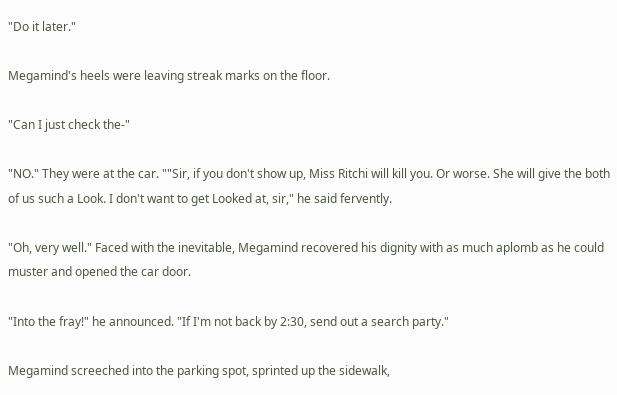"Do it later."

Megamind's heels were leaving streak marks on the floor.

"Can I just check the-"

"NO." They were at the car. ""Sir, if you don't show up, Miss Ritchi will kill you. Or worse. She will give the both of us such a Look. I don't want to get Looked at, sir," he said fervently.

"Oh, very well." Faced with the inevitable, Megamind recovered his dignity with as much aplomb as he could muster and opened the car door.

"Into the fray!" he announced. "If I'm not back by 2:30, send out a search party."

Megamind screeched into the parking spot, sprinted up the sidewalk,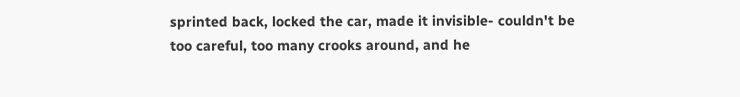sprinted back, locked the car, made it invisible- couldn't be too careful, too many crooks around, and he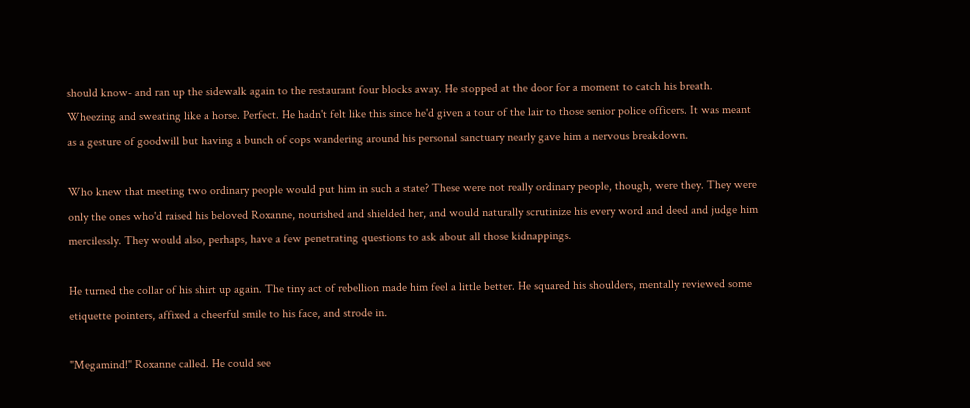should know- and ran up the sidewalk again to the restaurant four blocks away. He stopped at the door for a moment to catch his breath. Wheezing and sweating like a horse. Perfect. He hadn't felt like this since he'd given a tour of the lair to those senior police officers. It was meant as a gesture of goodwill but having a bunch of cops wandering around his personal sanctuary nearly gave him a nervous breakdown.

Who knew that meeting two ordinary people would put him in such a state? These were not really ordinary people, though, were they. They were only the ones who'd raised his beloved Roxanne, nourished and shielded her, and would naturally scrutinize his every word and deed and judge him mercilessly. They would also, perhaps, have a few penetrating questions to ask about all those kidnappings.

He turned the collar of his shirt up again. The tiny act of rebellion made him feel a little better. He squared his shoulders, mentally reviewed some etiquette pointers, affixed a cheerful smile to his face, and strode in.

"Megamind!" Roxanne called. He could see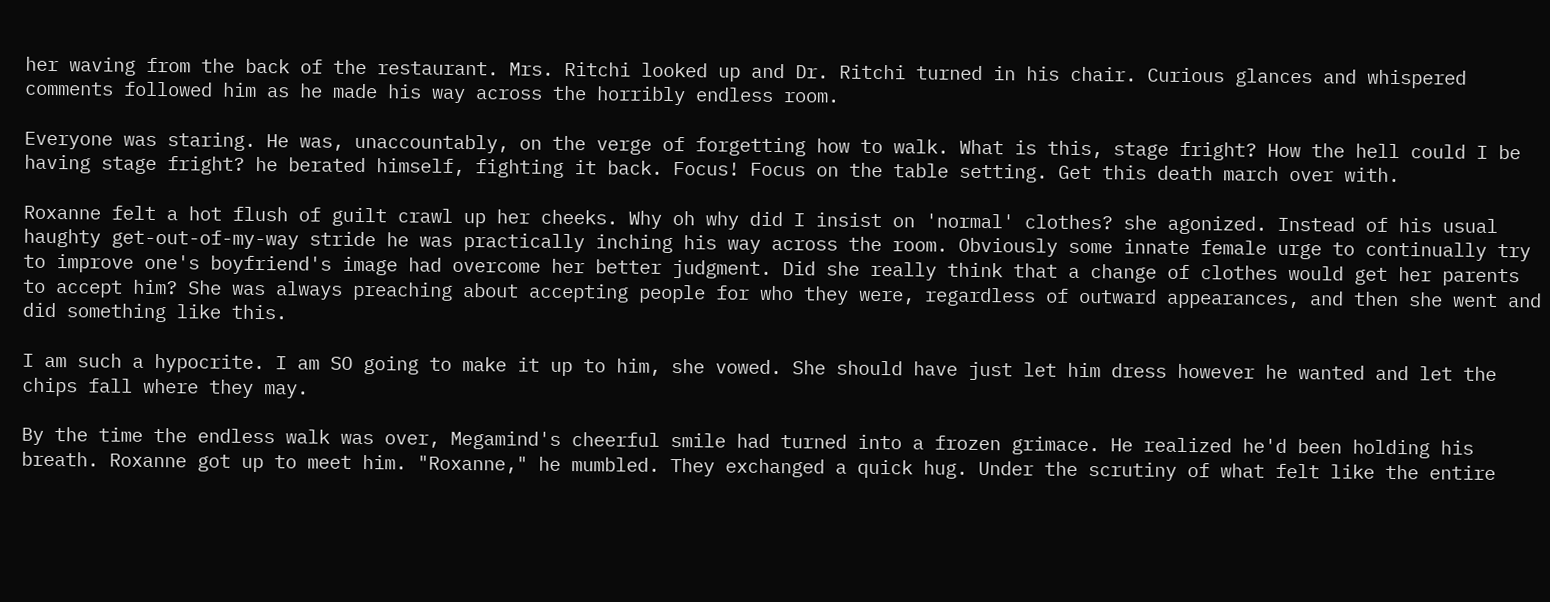her waving from the back of the restaurant. Mrs. Ritchi looked up and Dr. Ritchi turned in his chair. Curious glances and whispered comments followed him as he made his way across the horribly endless room.

Everyone was staring. He was, unaccountably, on the verge of forgetting how to walk. What is this, stage fright? How the hell could I be having stage fright? he berated himself, fighting it back. Focus! Focus on the table setting. Get this death march over with.

Roxanne felt a hot flush of guilt crawl up her cheeks. Why oh why did I insist on 'normal' clothes? she agonized. Instead of his usual haughty get-out-of-my-way stride he was practically inching his way across the room. Obviously some innate female urge to continually try to improve one's boyfriend's image had overcome her better judgment. Did she really think that a change of clothes would get her parents to accept him? She was always preaching about accepting people for who they were, regardless of outward appearances, and then she went and did something like this.

I am such a hypocrite. I am SO going to make it up to him, she vowed. She should have just let him dress however he wanted and let the chips fall where they may.

By the time the endless walk was over, Megamind's cheerful smile had turned into a frozen grimace. He realized he'd been holding his breath. Roxanne got up to meet him. "Roxanne," he mumbled. They exchanged a quick hug. Under the scrutiny of what felt like the entire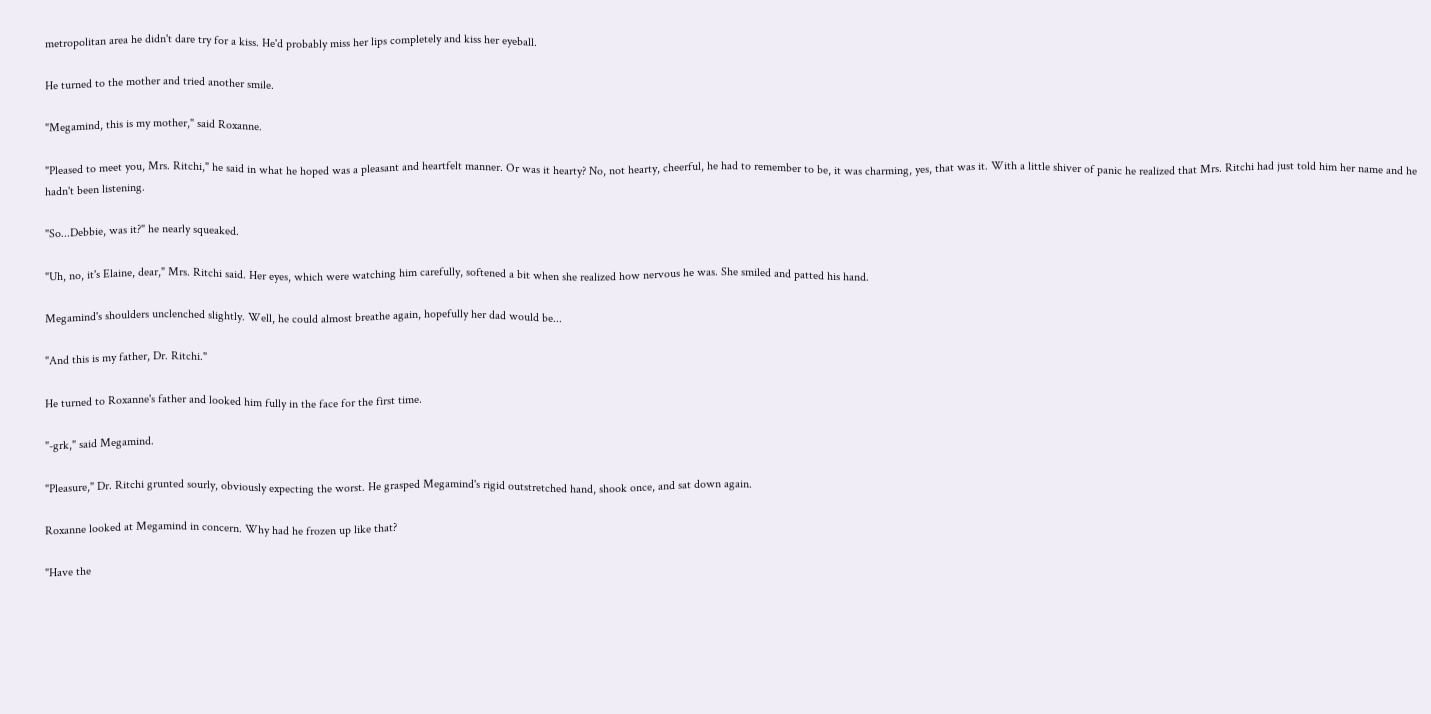metropolitan area he didn't dare try for a kiss. He'd probably miss her lips completely and kiss her eyeball.

He turned to the mother and tried another smile.

"Megamind, this is my mother," said Roxanne.

"Pleased to meet you, Mrs. Ritchi," he said in what he hoped was a pleasant and heartfelt manner. Or was it hearty? No, not hearty, cheerful, he had to remember to be, it was charming, yes, that was it. With a little shiver of panic he realized that Mrs. Ritchi had just told him her name and he hadn't been listening.

"So...Debbie, was it?" he nearly squeaked.

"Uh, no, it's Elaine, dear," Mrs. Ritchi said. Her eyes, which were watching him carefully, softened a bit when she realized how nervous he was. She smiled and patted his hand.

Megamind's shoulders unclenched slightly. Well, he could almost breathe again, hopefully her dad would be...

"And this is my father, Dr. Ritchi."

He turned to Roxanne's father and looked him fully in the face for the first time.

"-grk," said Megamind.

"Pleasure," Dr. Ritchi grunted sourly, obviously expecting the worst. He grasped Megamind's rigid outstretched hand, shook once, and sat down again.

Roxanne looked at Megamind in concern. Why had he frozen up like that?

"Have the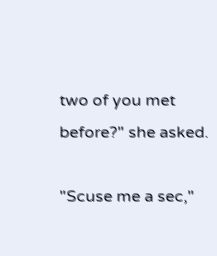two of you met before?" she asked.

"Scuse me a sec,"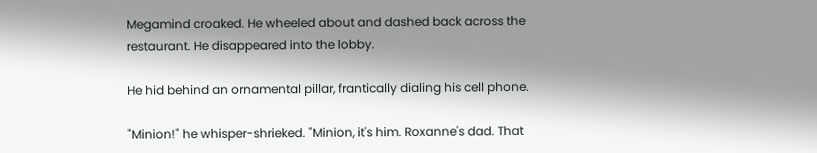Megamind croaked. He wheeled about and dashed back across the restaurant. He disappeared into the lobby.

He hid behind an ornamental pillar, frantically dialing his cell phone.

"Minion!" he whisper-shrieked. "Minion, it's him. Roxanne's dad. That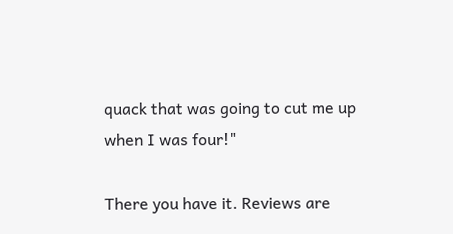quack that was going to cut me up when I was four!"

There you have it. Reviews are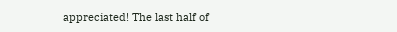appreciated! The last half of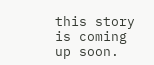this story is coming up soon.